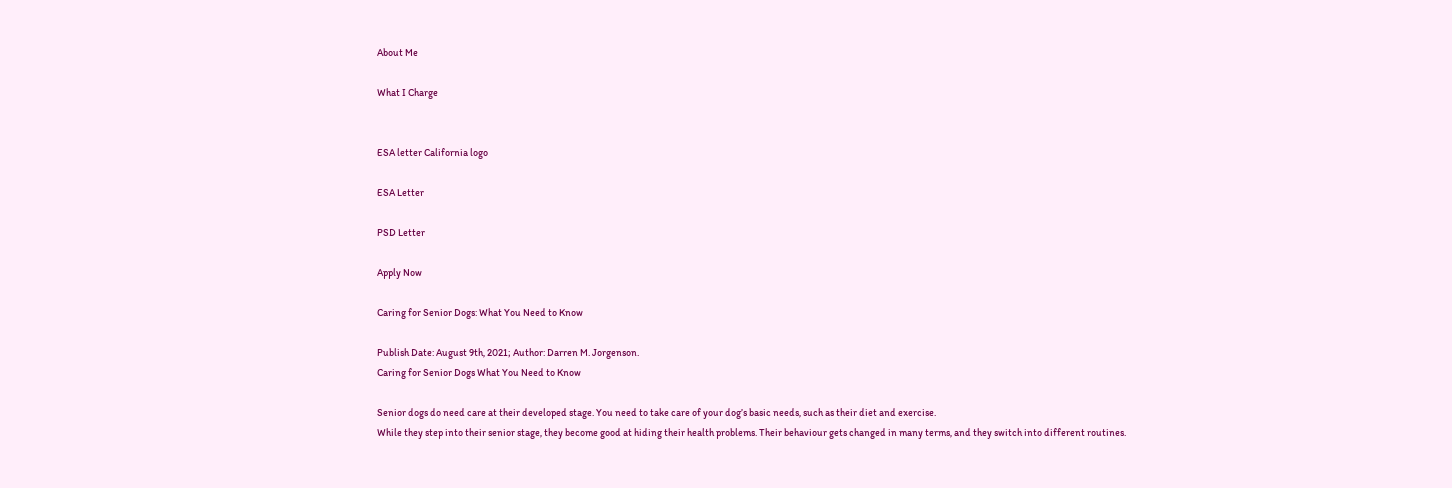About Me

What I Charge


ESA letter California logo

ESA Letter

PSD Letter

Apply Now

Caring for Senior Dogs: What You Need to Know

Publish Date: August 9th, 2021; Author: Darren M. Jorgenson.
Caring for Senior Dogs What You Need to Know

Senior dogs do need care at their developed stage. You need to take care of your dog’s basic needs, such as their diet and exercise.
While they step into their senior stage, they become good at hiding their health problems. Their behaviour gets changed in many terms, and they switch into different routines.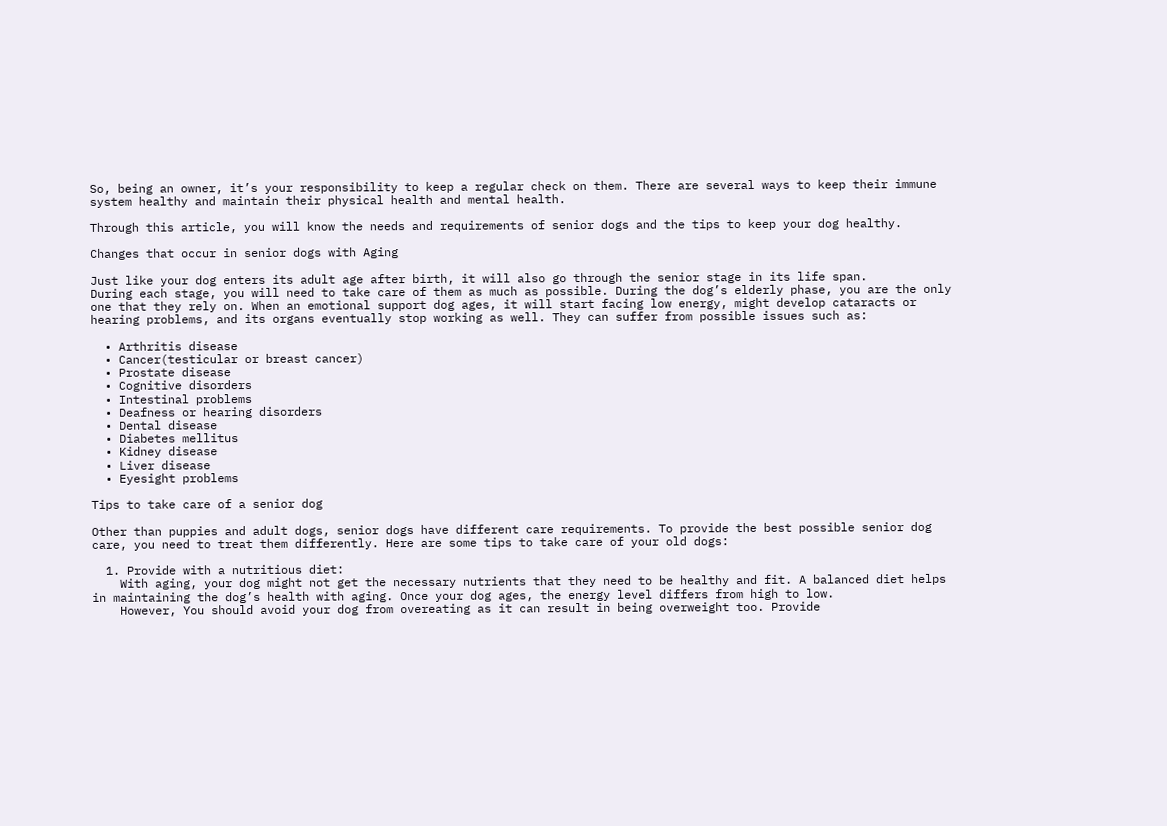So, being an owner, it’s your responsibility to keep a regular check on them. There are several ways to keep their immune system healthy and maintain their physical health and mental health.

Through this article, you will know the needs and requirements of senior dogs and the tips to keep your dog healthy.

Changes that occur in senior dogs with Aging

Just like your dog enters its adult age after birth, it will also go through the senior stage in its life span.
During each stage, you will need to take care of them as much as possible. During the dog’s elderly phase, you are the only one that they rely on. When an emotional support dog ages, it will start facing low energy, might develop cataracts or hearing problems, and its organs eventually stop working as well. They can suffer from possible issues such as:

  • Arthritis disease
  • Cancer(testicular or breast cancer)
  • Prostate disease
  • Cognitive disorders
  • Intestinal problems
  • Deafness or hearing disorders
  • Dental disease
  • Diabetes mellitus
  • Kidney disease
  • Liver disease
  • Eyesight problems

Tips to take care of a senior dog

Other than puppies and adult dogs, senior dogs have different care requirements. To provide the best possible senior dog care, you need to treat them differently. Here are some tips to take care of your old dogs:

  1. Provide with a nutritious diet:
    With aging, your dog might not get the necessary nutrients that they need to be healthy and fit. A balanced diet helps in maintaining the dog’s health with aging. Once your dog ages, the energy level differs from high to low.
    However, You should avoid your dog from overeating as it can result in being overweight too. Provide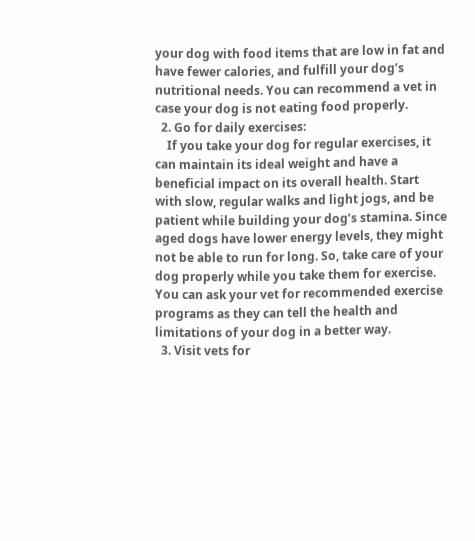your dog with food items that are low in fat and have fewer calories, and fulfill your dog’s nutritional needs. You can recommend a vet in case your dog is not eating food properly.
  2. Go for daily exercises:
    If you take your dog for regular exercises, it can maintain its ideal weight and have a beneficial impact on its overall health. Start with slow, regular walks and light jogs, and be patient while building your dog’s stamina. Since aged dogs have lower energy levels, they might not be able to run for long. So, take care of your dog properly while you take them for exercise. You can ask your vet for recommended exercise programs as they can tell the health and limitations of your dog in a better way.
  3. Visit vets for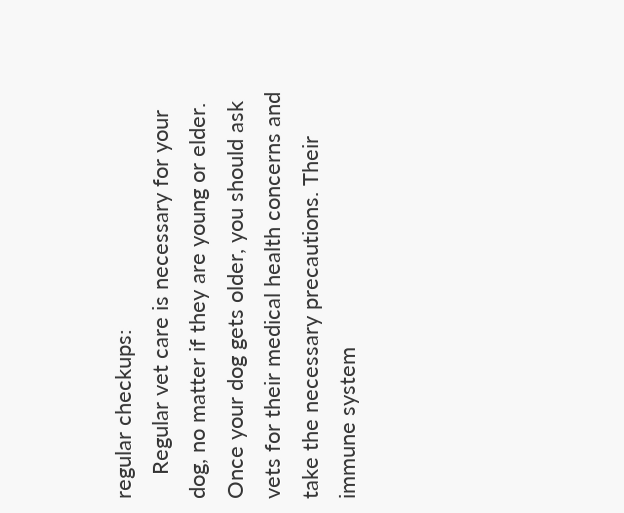regular checkups:
    Regular vet care is necessary for your dog, no matter if they are young or elder. Once your dog gets older, you should ask vets for their medical health concerns and take the necessary precautions. Their immune system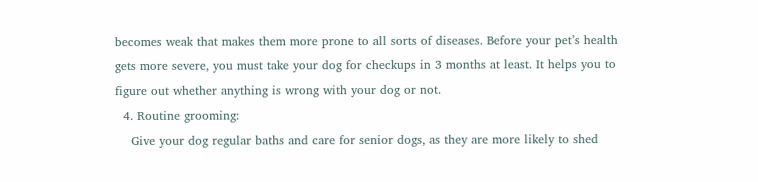becomes weak that makes them more prone to all sorts of diseases. Before your pet’s health gets more severe, you must take your dog for checkups in 3 months at least. It helps you to figure out whether anything is wrong with your dog or not.
  4. Routine grooming:
    Give your dog regular baths and care for senior dogs, as they are more likely to shed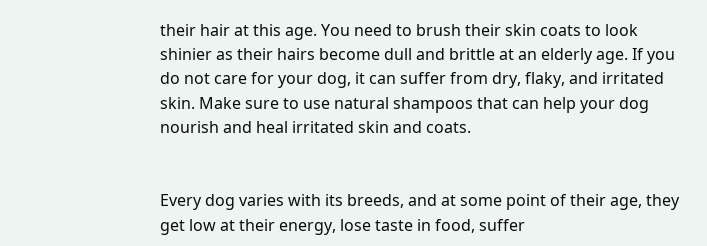their hair at this age. You need to brush their skin coats to look shinier as their hairs become dull and brittle at an elderly age. If you do not care for your dog, it can suffer from dry, flaky, and irritated skin. Make sure to use natural shampoos that can help your dog nourish and heal irritated skin and coats.


Every dog varies with its breeds, and at some point of their age, they get low at their energy, lose taste in food, suffer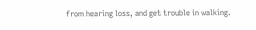from hearing loss, and get trouble in walking.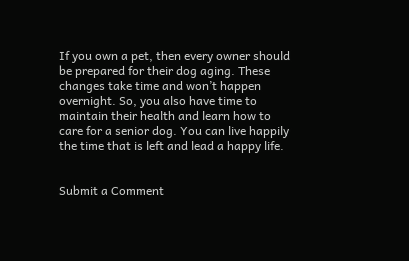If you own a pet, then every owner should be prepared for their dog aging. These changes take time and won’t happen overnight. So, you also have time to maintain their health and learn how to care for a senior dog. You can live happily the time that is left and lead a happy life.


Submit a Comment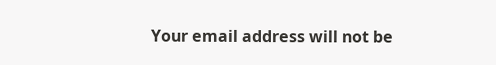Your email address will not be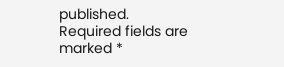published. Required fields are marked *